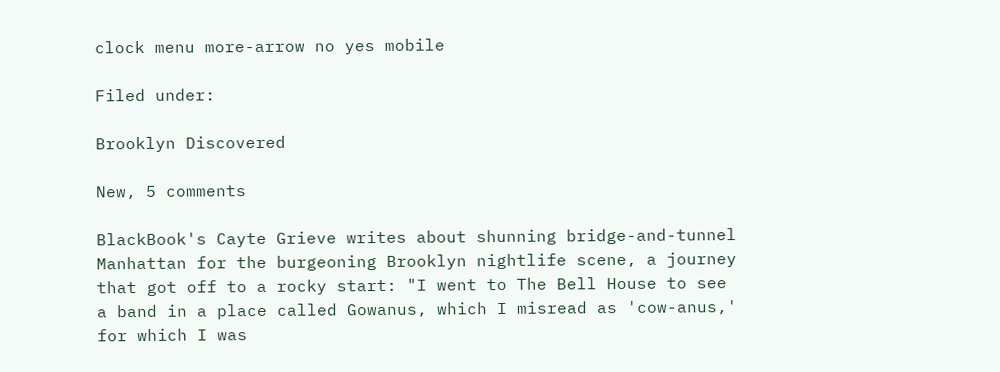clock menu more-arrow no yes mobile

Filed under:

Brooklyn Discovered

New, 5 comments

BlackBook's Cayte Grieve writes about shunning bridge-and-tunnel Manhattan for the burgeoning Brooklyn nightlife scene, a journey that got off to a rocky start: "I went to The Bell House to see a band in a place called Gowanus, which I misread as 'cow-anus,' for which I was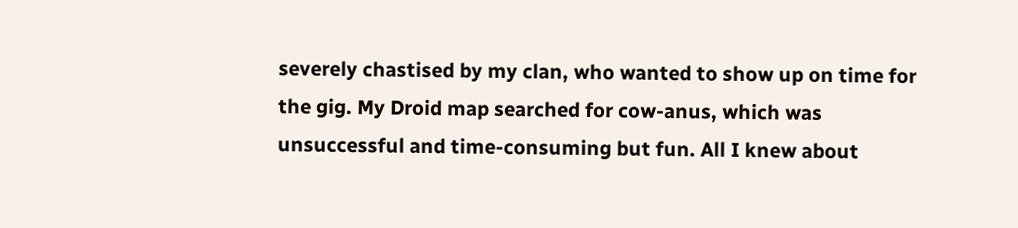severely chastised by my clan, who wanted to show up on time for the gig. My Droid map searched for cow-anus, which was unsuccessful and time-consuming but fun. All I knew about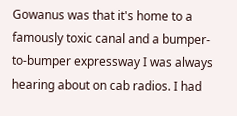Gowanus was that it's home to a famously toxic canal and a bumper-to-bumper expressway I was always hearing about on cab radios. I had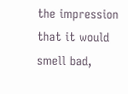the impression that it would smell bad,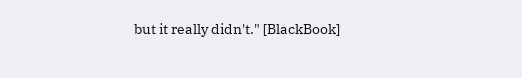but it really didn't." [BlackBook]